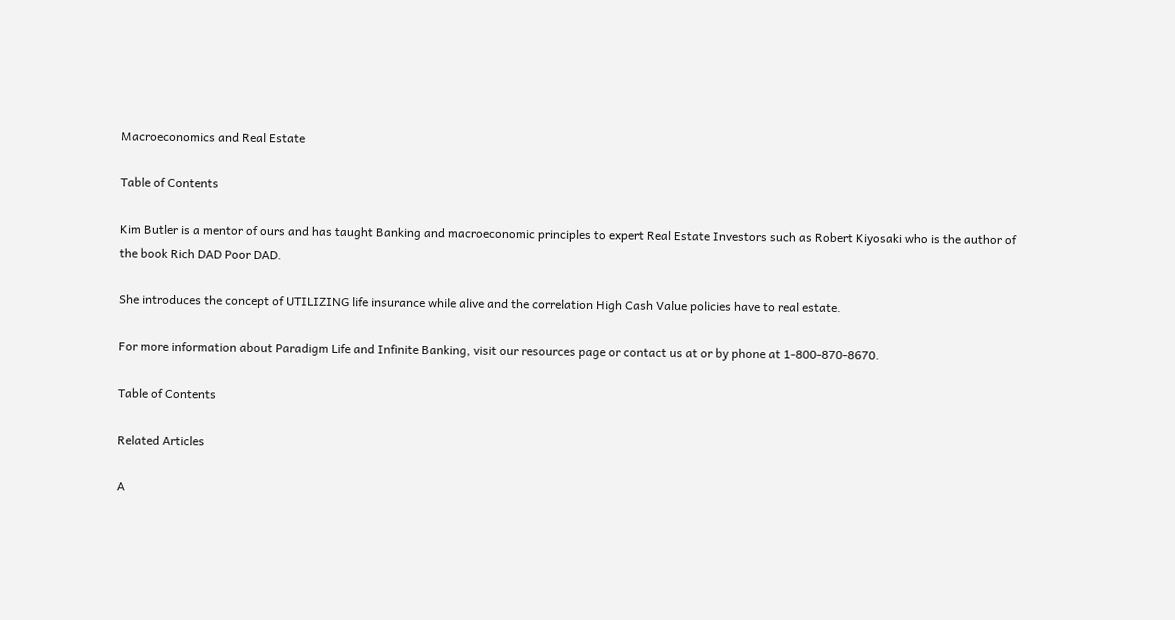Macroeconomics and Real Estate

Table of Contents

Kim Butler is a mentor of ours and has taught Banking and macroeconomic principles to expert Real Estate Investors such as Robert Kiyosaki who is the author of the book Rich DAD Poor DAD.

She introduces the concept of UTILIZING life insurance while alive and the correlation High Cash Value policies have to real estate.

For more information about Paradigm Life and Infinite Banking, visit our resources page or contact us at or by phone at 1-800-870-8670.

Table of Contents

Related Articles

A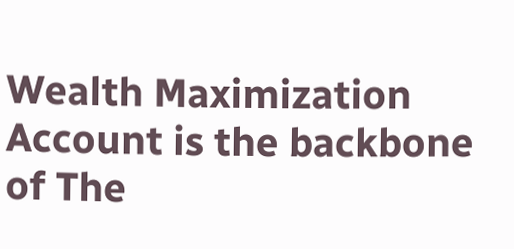Wealth Maximization Account is the backbone of The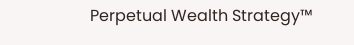Perpetual Wealth Strategy™